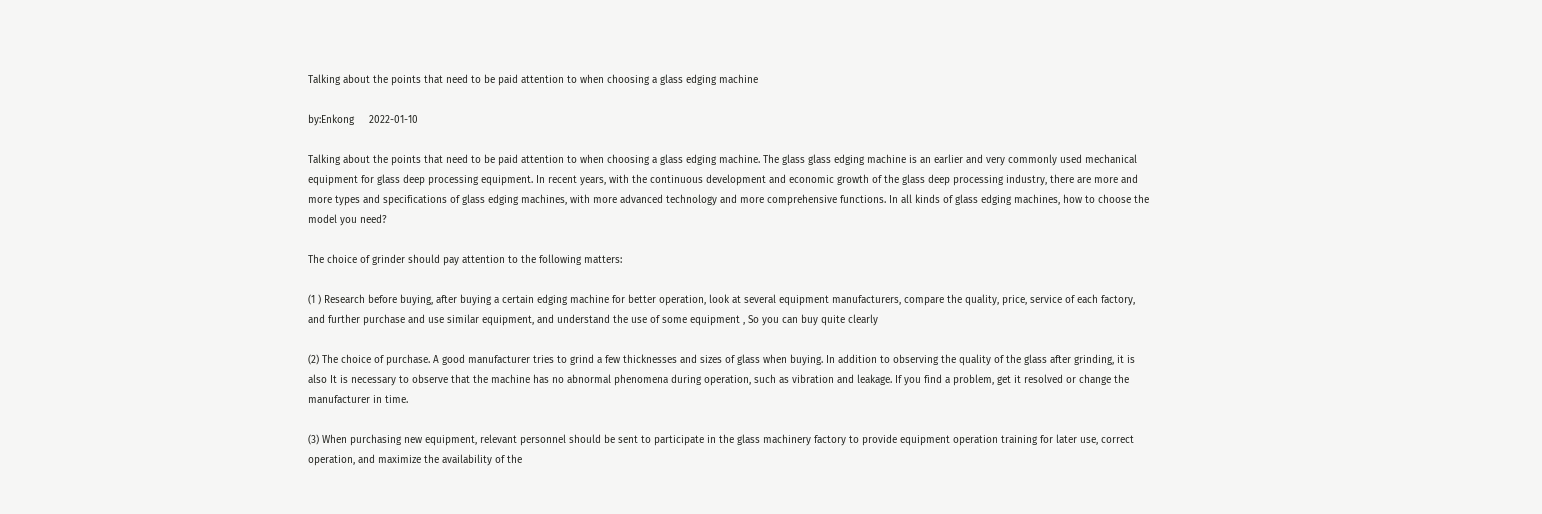Talking about the points that need to be paid attention to when choosing a glass edging machine

by:Enkong     2022-01-10

Talking about the points that need to be paid attention to when choosing a glass edging machine. The glass glass edging machine is an earlier and very commonly used mechanical equipment for glass deep processing equipment. In recent years, with the continuous development and economic growth of the glass deep processing industry, there are more and more types and specifications of glass edging machines, with more advanced technology and more comprehensive functions. In all kinds of glass edging machines, how to choose the model you need?

The choice of grinder should pay attention to the following matters:

(1 ) Research before buying, after buying a certain edging machine for better operation, look at several equipment manufacturers, compare the quality, price, service of each factory, and further purchase and use similar equipment, and understand the use of some equipment , So you can buy quite clearly

(2) The choice of purchase. A good manufacturer tries to grind a few thicknesses and sizes of glass when buying. In addition to observing the quality of the glass after grinding, it is also It is necessary to observe that the machine has no abnormal phenomena during operation, such as vibration and leakage. If you find a problem, get it resolved or change the manufacturer in time.

(3) When purchasing new equipment, relevant personnel should be sent to participate in the glass machinery factory to provide equipment operation training for later use, correct operation, and maximize the availability of the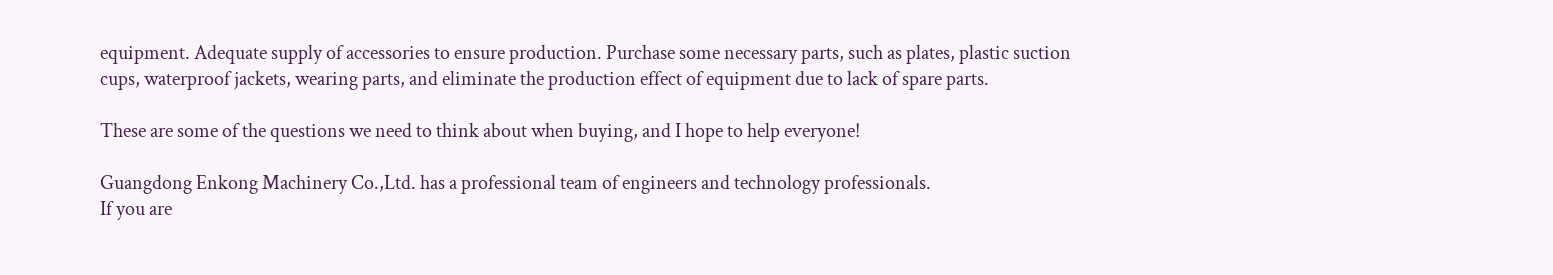equipment. Adequate supply of accessories to ensure production. Purchase some necessary parts, such as plates, plastic suction cups, waterproof jackets, wearing parts, and eliminate the production effect of equipment due to lack of spare parts.

These are some of the questions we need to think about when buying, and I hope to help everyone!

Guangdong Enkong Machinery Co.,Ltd. has a professional team of engineers and technology professionals.
If you are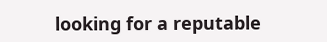looking for a reputable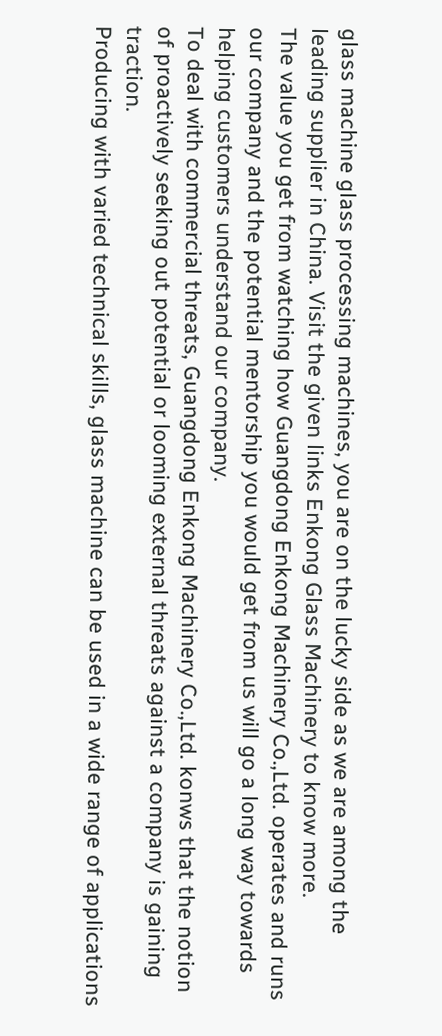glass machine glass processing machines, you are on the lucky side as we are among the leading supplier in China. Visit the given links Enkong Glass Machinery to know more.
The value you get from watching how Guangdong Enkong Machinery Co.,Ltd. operates and runs our company and the potential mentorship you would get from us will go a long way towards helping customers understand our company.
To deal with commercial threats, Guangdong Enkong Machinery Co.,Ltd. konws that the notion of proactively seeking out potential or looming external threats against a company is gaining traction.
Producing with varied technical skills, glass machine can be used in a wide range of applications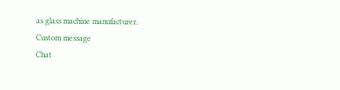as glass machine manufacturer.
Custom message
Chat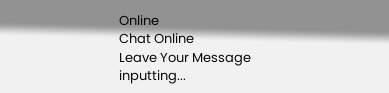Online
Chat Online
Leave Your Message inputting...